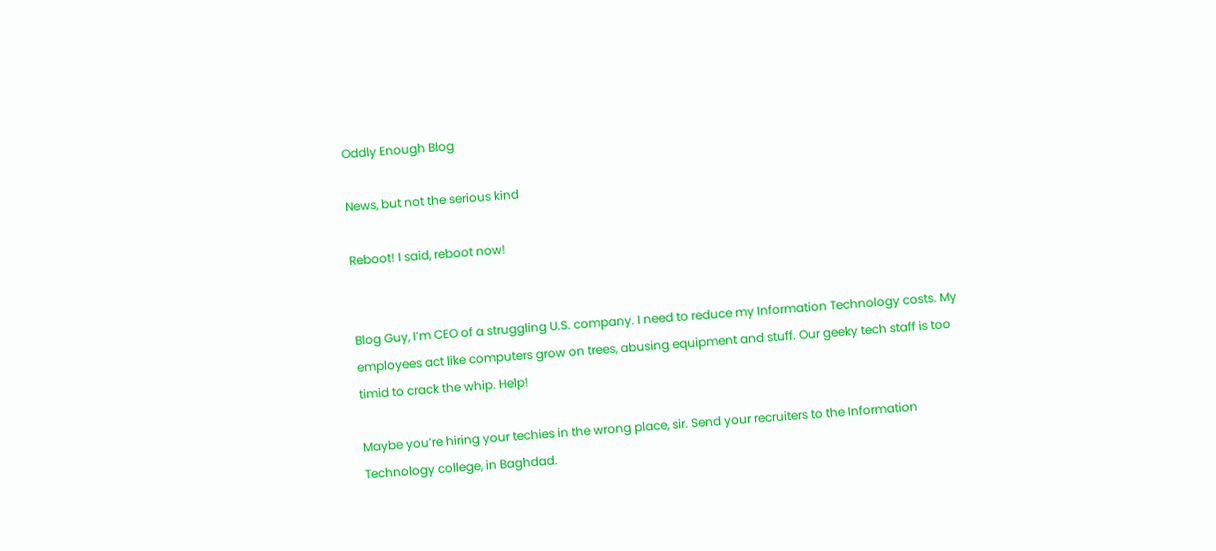Oddly Enough Blog

News, but not the serious kind

Reboot! I said, reboot now!


Blog Guy, I’m CEO of a struggling U.S. company. I need to reduce my Information Technology costs. My employees act like computers grow on trees, abusing equipment and stuff. Our geeky tech staff is too timid to crack the whip. Help!

Maybe you’re hiring your techies in the wrong place, sir. Send your recruiters to the Information Technology college, in Baghdad.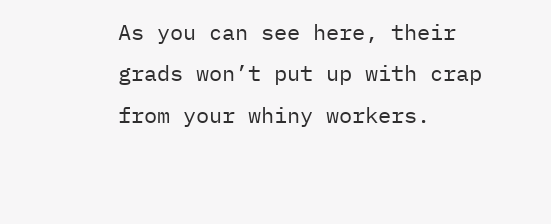As you can see here, their grads won’t put up with crap from your whiny workers.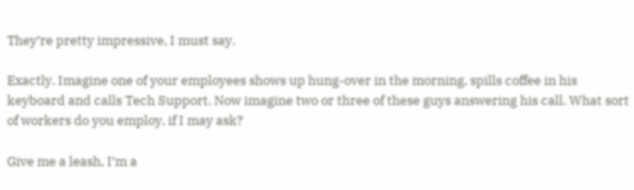They’re pretty impressive, I must say.

Exactly. Imagine one of your employees shows up hung-over in the morning, spills coffee in his keyboard and calls Tech Support. Now imagine two or three of these guys answering his call. What sort of workers do you employ, if I may ask?

Give me a leash, I’m a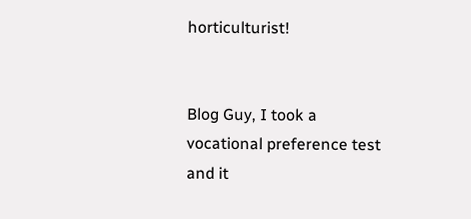horticulturist!


Blog Guy, I took a vocational preference test and it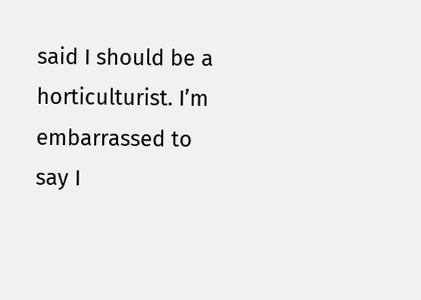said I should be a horticulturist. I’m embarrassed to say I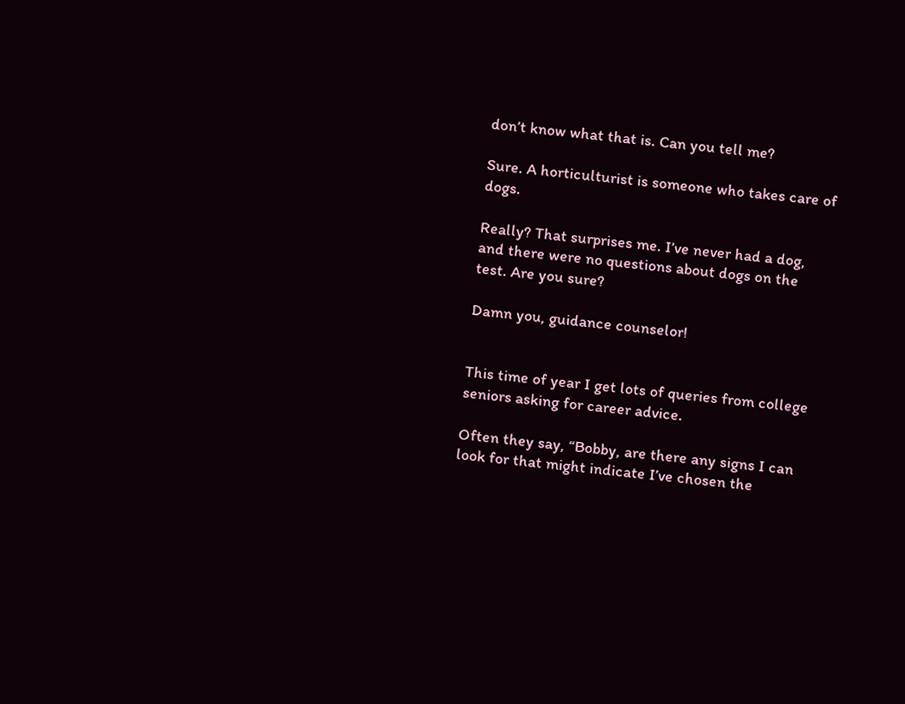don’t know what that is. Can you tell me?

Sure. A horticulturist is someone who takes care of dogs.

Really? That surprises me. I’ve never had a dog, and there were no questions about dogs on the test. Are you sure?

Damn you, guidance counselor!


This time of year I get lots of queries from college seniors asking for career advice.

Often they say, “Bobby, are there any signs I can look for that might indicate I’ve chosen the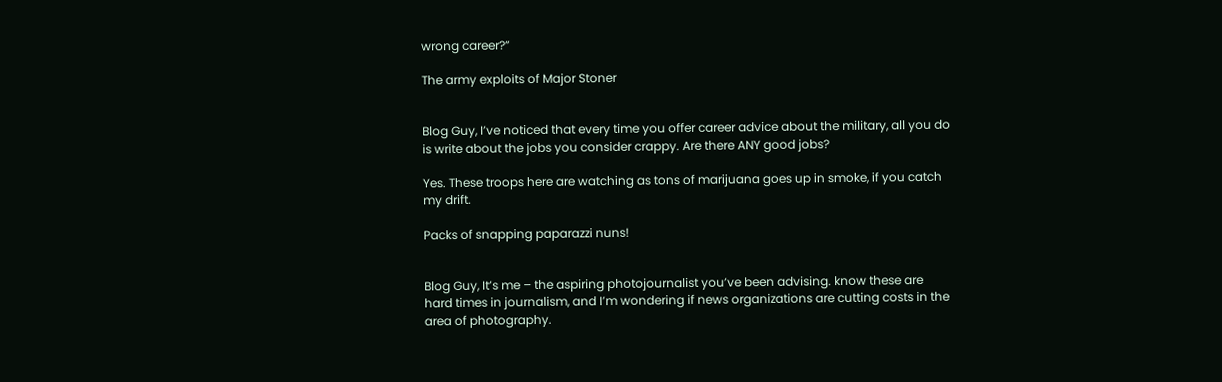wrong career?”

The army exploits of Major Stoner


Blog Guy, I’ve noticed that every time you offer career advice about the military, all you do is write about the jobs you consider crappy. Are there ANY good jobs?

Yes. These troops here are watching as tons of marijuana goes up in smoke, if you catch my drift.

Packs of snapping paparazzi nuns!


Blog Guy, It’s me – the aspiring photojournalist you’ve been advising. know these are hard times in journalism, and I’m wondering if news organizations are cutting costs in the area of photography.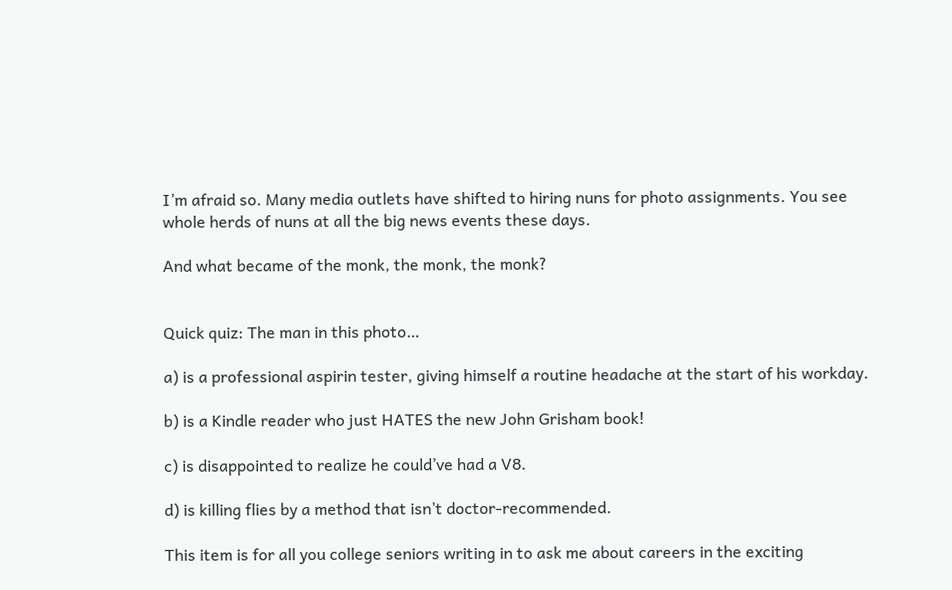I’m afraid so. Many media outlets have shifted to hiring nuns for photo assignments. You see whole herds of nuns at all the big news events these days.

And what became of the monk, the monk, the monk?


Quick quiz: The man in this photo…

a) is a professional aspirin tester, giving himself a routine headache at the start of his workday.

b) is a Kindle reader who just HATES the new John Grisham book!

c) is disappointed to realize he could’ve had a V8.

d) is killing flies by a method that isn’t doctor-recommended.

This item is for all you college seniors writing in to ask me about careers in the exciting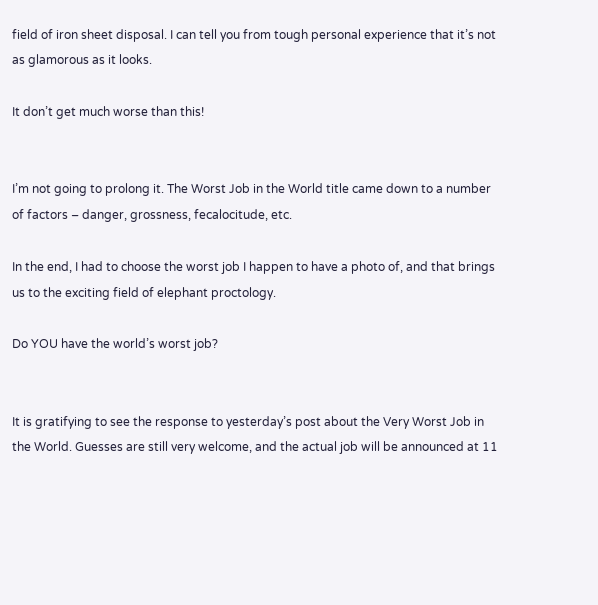field of iron sheet disposal. I can tell you from tough personal experience that it’s not as glamorous as it looks.

It don’t get much worse than this!


I’m not going to prolong it. The Worst Job in the World title came down to a number of factors – danger, grossness, fecalocitude, etc.

In the end, I had to choose the worst job I happen to have a photo of, and that brings us to the exciting field of elephant proctology.

Do YOU have the world’s worst job?


It is gratifying to see the response to yesterday’s post about the Very Worst Job in the World. Guesses are still very welcome, and the actual job will be announced at 11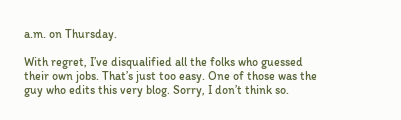a.m. on Thursday.

With regret, I’ve disqualified all the folks who guessed their own jobs. That’s just too easy. One of those was the guy who edits this very blog. Sorry, I don’t think so.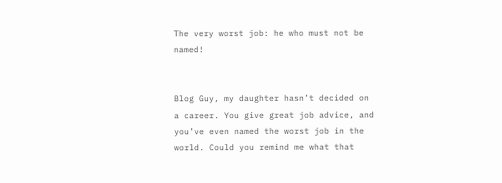The very worst job: he who must not be named!


Blog Guy, my daughter hasn’t decided on a career. You give great job advice, and you’ve even named the worst job in the world. Could you remind me what that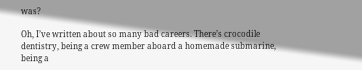was?

Oh, I’ve written about so many bad careers. There’s crocodile dentistry, being a crew member aboard a homemade submarine, being a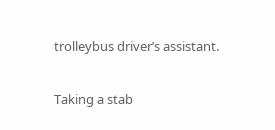trolleybus driver’s assistant.

Taking a stab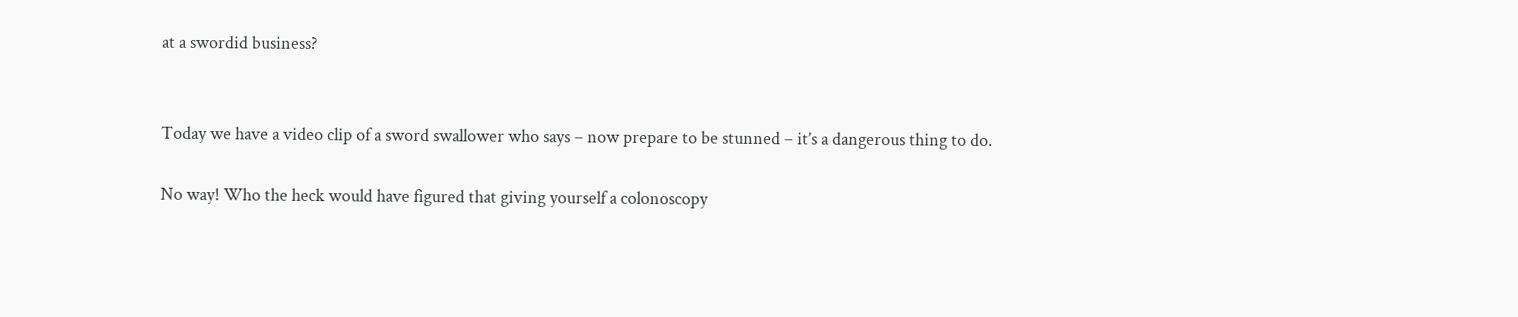at a swordid business?


Today we have a video clip of a sword swallower who says – now prepare to be stunned – it’s a dangerous thing to do.

No way! Who the heck would have figured that giving yourself a colonoscopy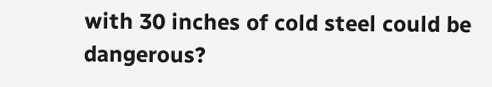with 30 inches of cold steel could be dangerous?